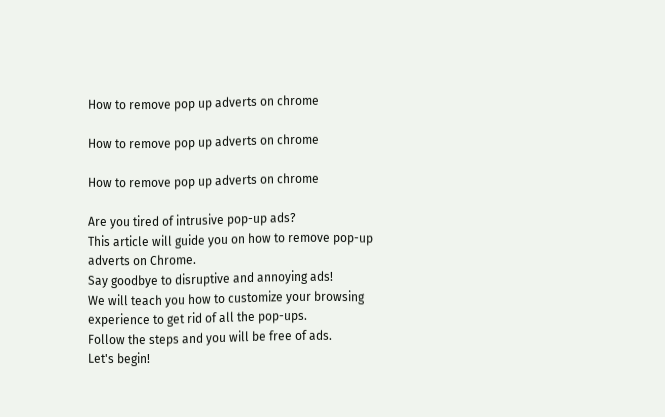How to remove pop up adverts on chrome

How to remove pop up adverts on chrome

How to remove pop up adverts on chrome

Are you tired of intrusive pop-up ads?
This article will guide you on how to remove pop-up adverts on Chrome.
Say goodbye to disruptive and annoying ads!
We will teach you how to customize your browsing experience to get rid of all the pop-ups.
Follow the steps and you will be free of ads.
Let's begin!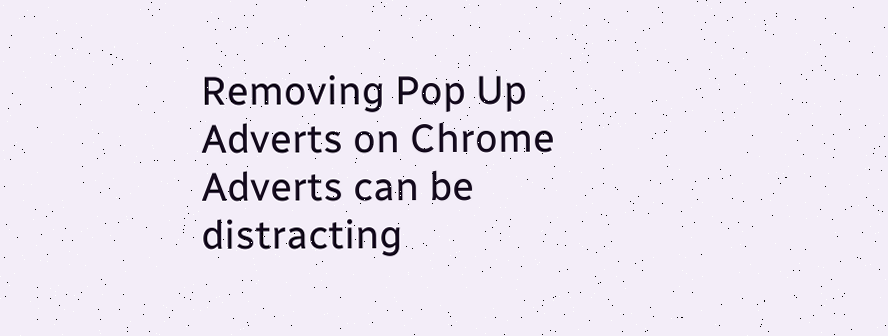Removing Pop Up Adverts on Chrome
Adverts can be distracting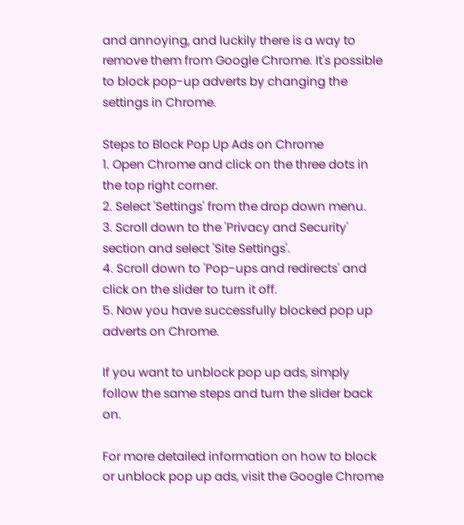and annoying, and luckily there is a way to remove them from Google Chrome. It's possible to block pop-up adverts by changing the settings in Chrome.

Steps to Block Pop Up Ads on Chrome
1. Open Chrome and click on the three dots in the top right corner.
2. Select 'Settings' from the drop down menu.
3. Scroll down to the 'Privacy and Security' section and select 'Site Settings'.
4. Scroll down to 'Pop-ups and redirects' and click on the slider to turn it off.
5. Now you have successfully blocked pop up adverts on Chrome.

If you want to unblock pop up ads, simply follow the same steps and turn the slider back on.

For more detailed information on how to block or unblock pop up ads, visit the Google Chrome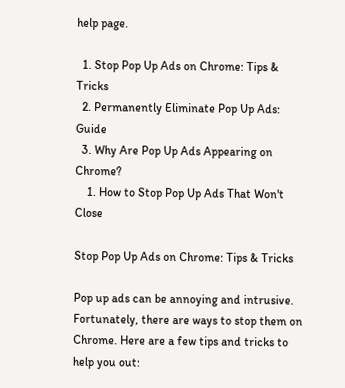help page.

  1. Stop Pop Up Ads on Chrome: Tips & Tricks
  2. Permanently Eliminate Pop Up Ads: Guide
  3. Why Are Pop Up Ads Appearing on Chrome?
    1. How to Stop Pop Up Ads That Won't Close

Stop Pop Up Ads on Chrome: Tips & Tricks

Pop up ads can be annoying and intrusive. Fortunately, there are ways to stop them on Chrome. Here are a few tips and tricks to help you out: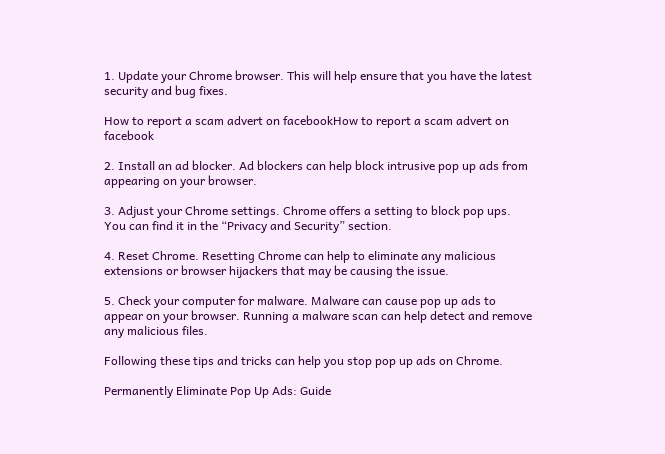1. Update your Chrome browser. This will help ensure that you have the latest security and bug fixes.

How to report a scam advert on facebookHow to report a scam advert on facebook

2. Install an ad blocker. Ad blockers can help block intrusive pop up ads from appearing on your browser.

3. Adjust your Chrome settings. Chrome offers a setting to block pop ups. You can find it in the “Privacy and Security” section.

4. Reset Chrome. Resetting Chrome can help to eliminate any malicious extensions or browser hijackers that may be causing the issue.

5. Check your computer for malware. Malware can cause pop up ads to appear on your browser. Running a malware scan can help detect and remove any malicious files.

Following these tips and tricks can help you stop pop up ads on Chrome.

Permanently Eliminate Pop Up Ads: Guide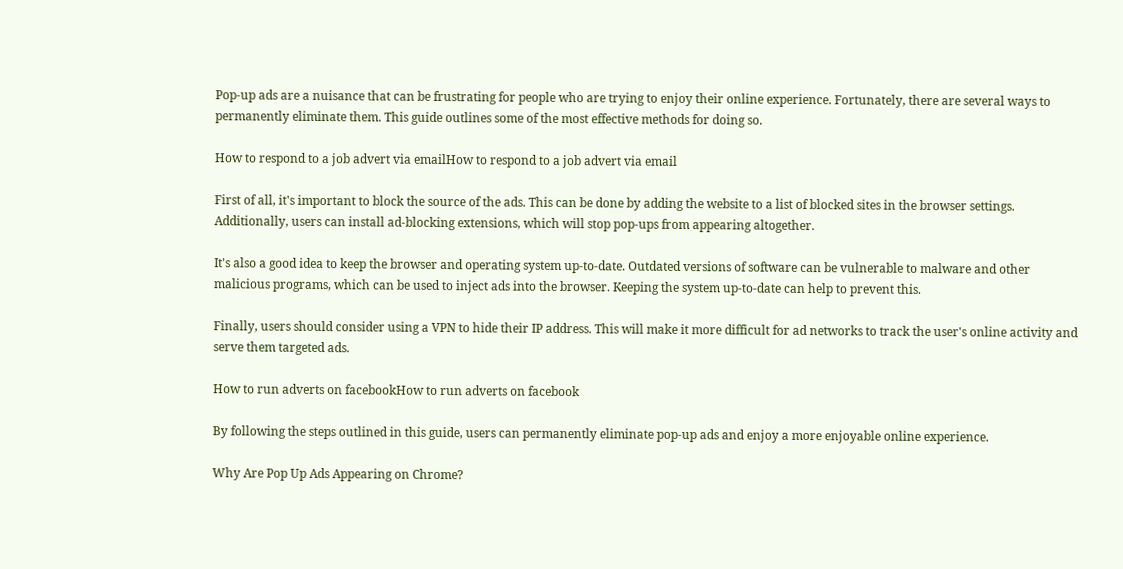Pop-up ads are a nuisance that can be frustrating for people who are trying to enjoy their online experience. Fortunately, there are several ways to permanently eliminate them. This guide outlines some of the most effective methods for doing so.

How to respond to a job advert via emailHow to respond to a job advert via email

First of all, it's important to block the source of the ads. This can be done by adding the website to a list of blocked sites in the browser settings. Additionally, users can install ad-blocking extensions, which will stop pop-ups from appearing altogether.

It's also a good idea to keep the browser and operating system up-to-date. Outdated versions of software can be vulnerable to malware and other malicious programs, which can be used to inject ads into the browser. Keeping the system up-to-date can help to prevent this.

Finally, users should consider using a VPN to hide their IP address. This will make it more difficult for ad networks to track the user's online activity and serve them targeted ads.

How to run adverts on facebookHow to run adverts on facebook

By following the steps outlined in this guide, users can permanently eliminate pop-up ads and enjoy a more enjoyable online experience.

Why Are Pop Up Ads Appearing on Chrome?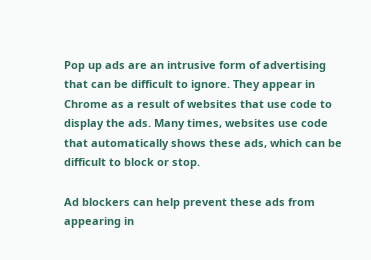Pop up ads are an intrusive form of advertising that can be difficult to ignore. They appear in Chrome as a result of websites that use code to display the ads. Many times, websites use code that automatically shows these ads, which can be difficult to block or stop.

Ad blockers can help prevent these ads from appearing in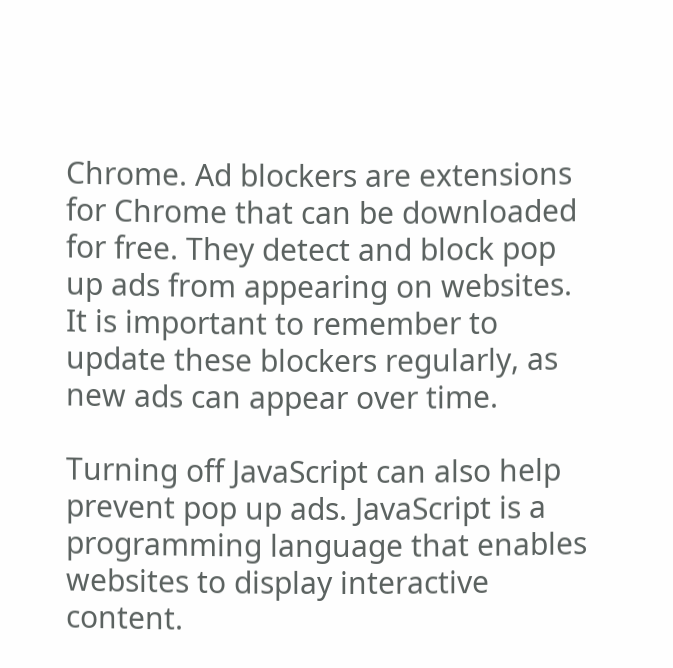Chrome. Ad blockers are extensions for Chrome that can be downloaded for free. They detect and block pop up ads from appearing on websites. It is important to remember to update these blockers regularly, as new ads can appear over time.

Turning off JavaScript can also help prevent pop up ads. JavaScript is a programming language that enables websites to display interactive content.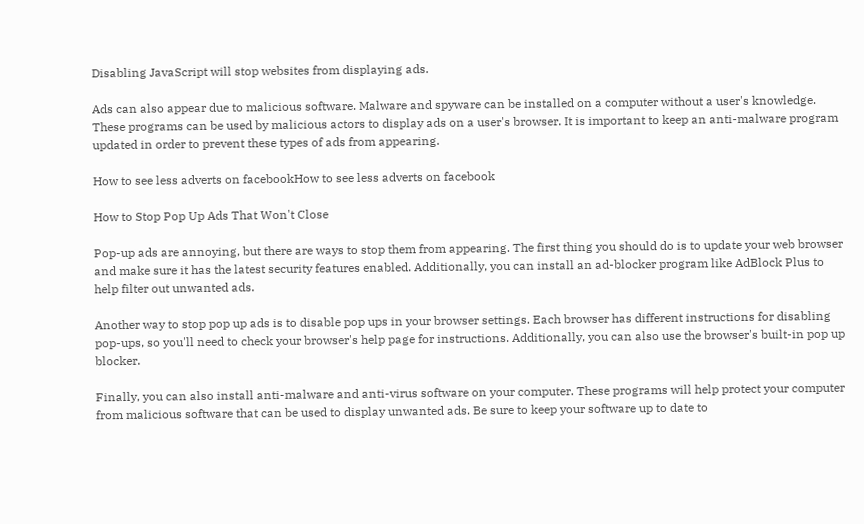Disabling JavaScript will stop websites from displaying ads.

Ads can also appear due to malicious software. Malware and spyware can be installed on a computer without a user's knowledge. These programs can be used by malicious actors to display ads on a user's browser. It is important to keep an anti-malware program updated in order to prevent these types of ads from appearing.

How to see less adverts on facebookHow to see less adverts on facebook

How to Stop Pop Up Ads That Won't Close

Pop-up ads are annoying, but there are ways to stop them from appearing. The first thing you should do is to update your web browser and make sure it has the latest security features enabled. Additionally, you can install an ad-blocker program like AdBlock Plus to help filter out unwanted ads.

Another way to stop pop up ads is to disable pop ups in your browser settings. Each browser has different instructions for disabling pop-ups, so you'll need to check your browser's help page for instructions. Additionally, you can also use the browser's built-in pop up blocker.

Finally, you can also install anti-malware and anti-virus software on your computer. These programs will help protect your computer from malicious software that can be used to display unwanted ads. Be sure to keep your software up to date to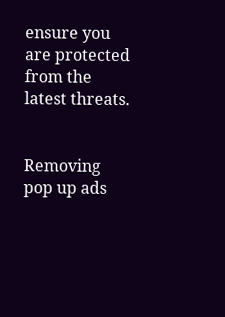ensure you are protected from the latest threats.


Removing pop up ads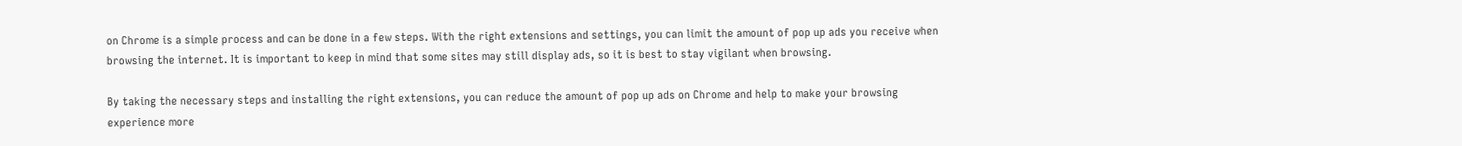on Chrome is a simple process and can be done in a few steps. With the right extensions and settings, you can limit the amount of pop up ads you receive when browsing the internet. It is important to keep in mind that some sites may still display ads, so it is best to stay vigilant when browsing.

By taking the necessary steps and installing the right extensions, you can reduce the amount of pop up ads on Chrome and help to make your browsing experience more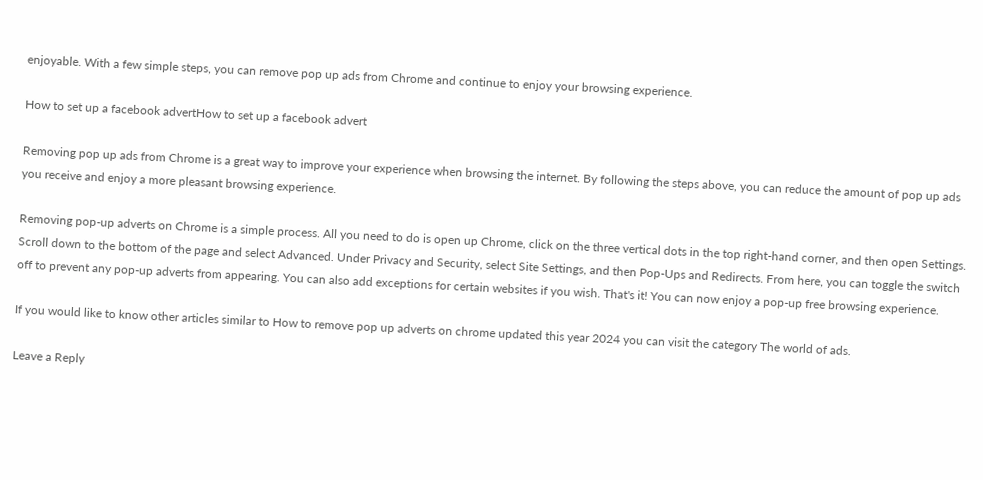enjoyable. With a few simple steps, you can remove pop up ads from Chrome and continue to enjoy your browsing experience.

How to set up a facebook advertHow to set up a facebook advert

Removing pop up ads from Chrome is a great way to improve your experience when browsing the internet. By following the steps above, you can reduce the amount of pop up ads you receive and enjoy a more pleasant browsing experience.

Removing pop-up adverts on Chrome is a simple process. All you need to do is open up Chrome, click on the three vertical dots in the top right-hand corner, and then open Settings. Scroll down to the bottom of the page and select Advanced. Under Privacy and Security, select Site Settings, and then Pop-Ups and Redirects. From here, you can toggle the switch off to prevent any pop-up adverts from appearing. You can also add exceptions for certain websites if you wish. That's it! You can now enjoy a pop-up free browsing experience.

If you would like to know other articles similar to How to remove pop up adverts on chrome updated this year 2024 you can visit the category The world of ads.

Leave a Reply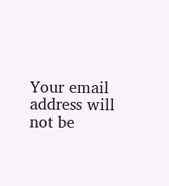Your email address will not be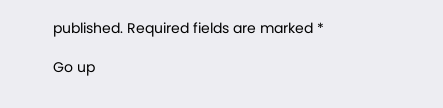published. Required fields are marked *

Go up